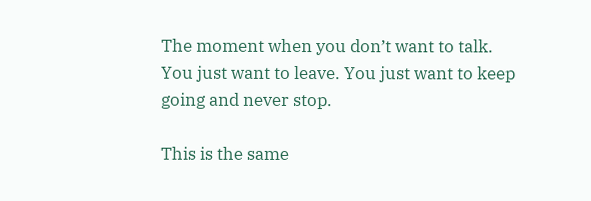The moment when you don’t want to talk. You just want to leave. You just want to keep going and never stop.

This is the same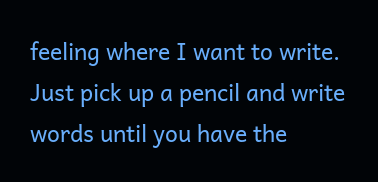feeling where I want to write. Just pick up a pencil and write words until you have the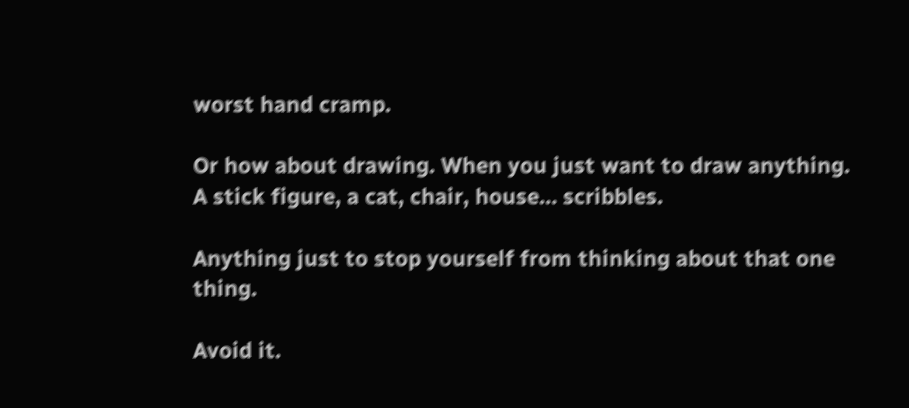worst hand cramp.

Or how about drawing. When you just want to draw anything. A stick figure, a cat, chair, house… scribbles.

Anything just to stop yourself from thinking about that one thing.

Avoid it.